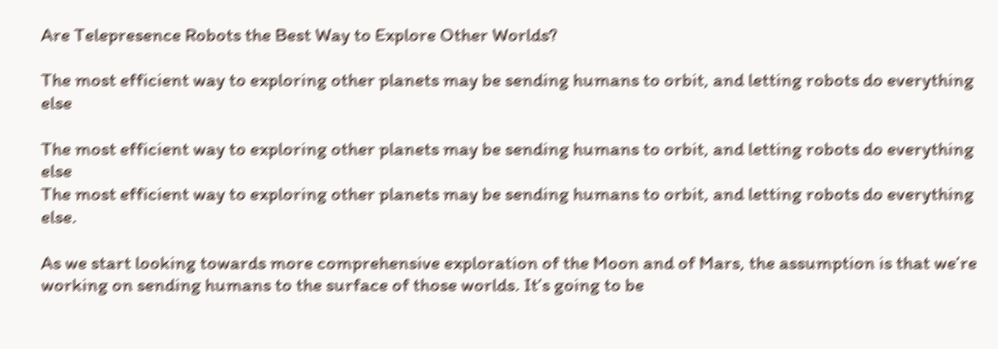Are Telepresence Robots the Best Way to Explore Other Worlds?

The most efficient way to exploring other planets may be sending humans to orbit, and letting robots do everything else

The most efficient way to exploring other planets may be sending humans to orbit, and letting robots do everything else
The most efficient way to exploring other planets may be sending humans to orbit, and letting robots do everything else.

As we start looking towards more comprehensive exploration of the Moon and of Mars, the assumption is that we’re working on sending humans to the surface of those worlds. It’s going to be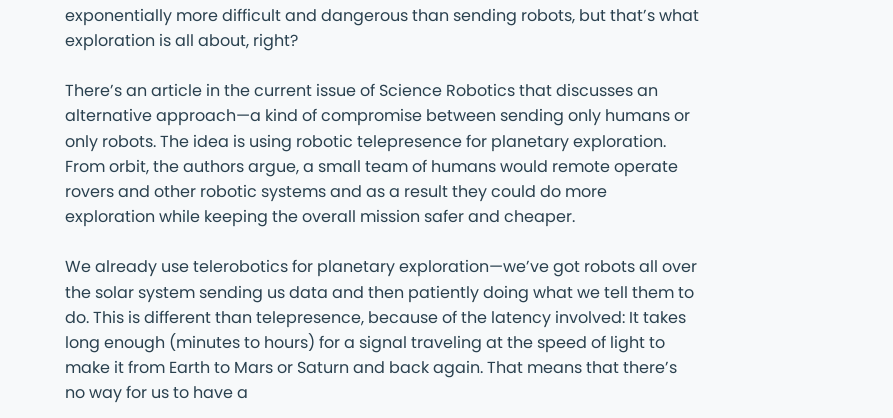exponentially more difficult and dangerous than sending robots, but that’s what exploration is all about, right?

There’s an article in the current issue of Science Robotics that discusses an alternative approach—a kind of compromise between sending only humans or only robots. The idea is using robotic telepresence for planetary exploration. From orbit, the authors argue, a small team of humans would remote operate rovers and other robotic systems and as a result they could do more exploration while keeping the overall mission safer and cheaper.

We already use telerobotics for planetary exploration—we’ve got robots all over the solar system sending us data and then patiently doing what we tell them to do. This is different than telepresence, because of the latency involved: It takes long enough (minutes to hours) for a signal traveling at the speed of light to make it from Earth to Mars or Saturn and back again. That means that there’s no way for us to have a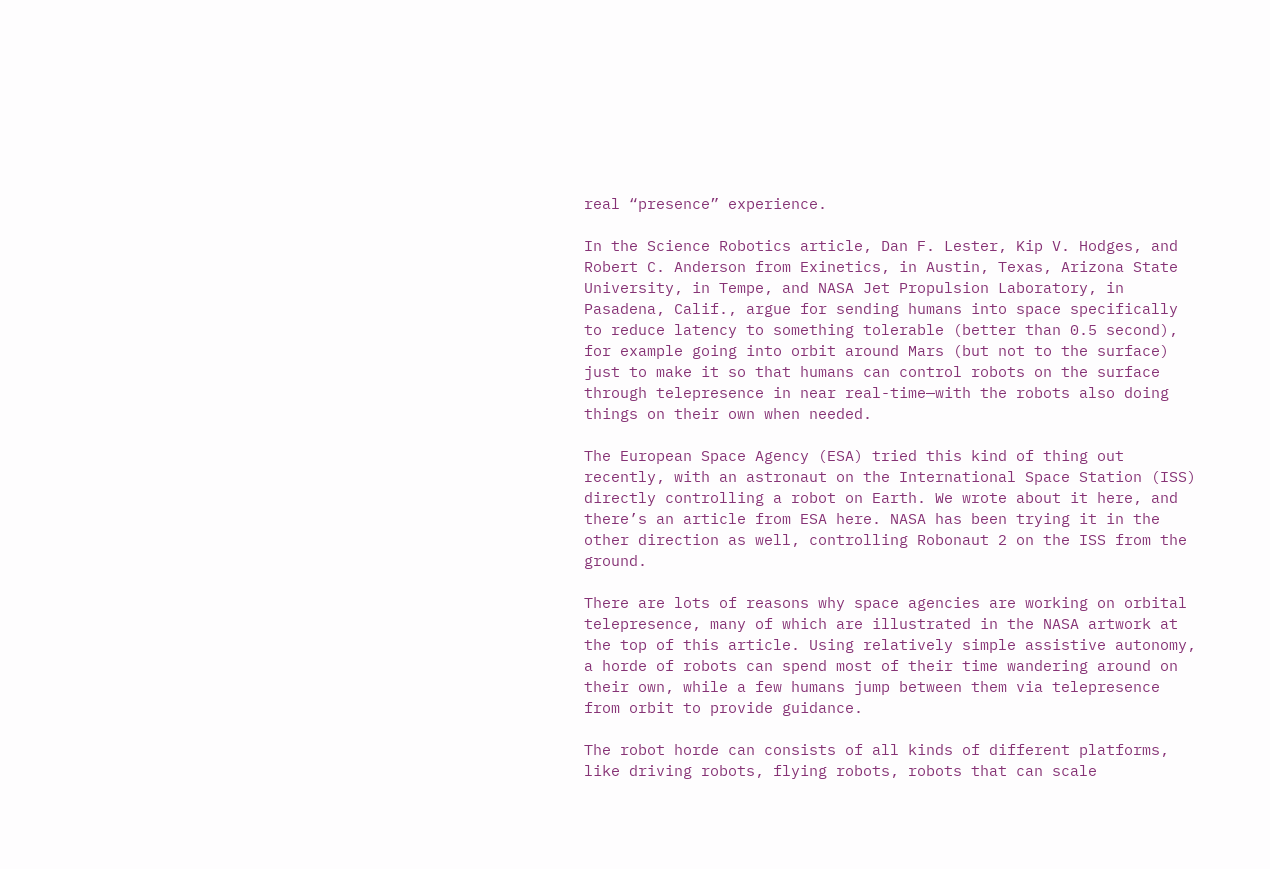real “presence” experience.

In the Science Robotics article, Dan F. Lester, Kip V. Hodges, and Robert C. Anderson from Exinetics, in Austin, Texas, Arizona State University, in Tempe, and NASA Jet Propulsion Laboratory, in Pasadena, Calif., argue for sending humans into space specifically to reduce latency to something tolerable (better than 0.5 second), for example going into orbit around Mars (but not to the surface) just to make it so that humans can control robots on the surface through telepresence in near real-time—with the robots also doing things on their own when needed.

The European Space Agency (ESA) tried this kind of thing out recently, with an astronaut on the International Space Station (ISS) directly controlling a robot on Earth. We wrote about it here, and there’s an article from ESA here. NASA has been trying it in the other direction as well, controlling Robonaut 2 on the ISS from the ground.

There are lots of reasons why space agencies are working on orbital telepresence, many of which are illustrated in the NASA artwork at the top of this article. Using relatively simple assistive autonomy, a horde of robots can spend most of their time wandering around on their own, while a few humans jump between them via telepresence from orbit to provide guidance.

The robot horde can consists of all kinds of different platforms, like driving robots, flying robots, robots that can scale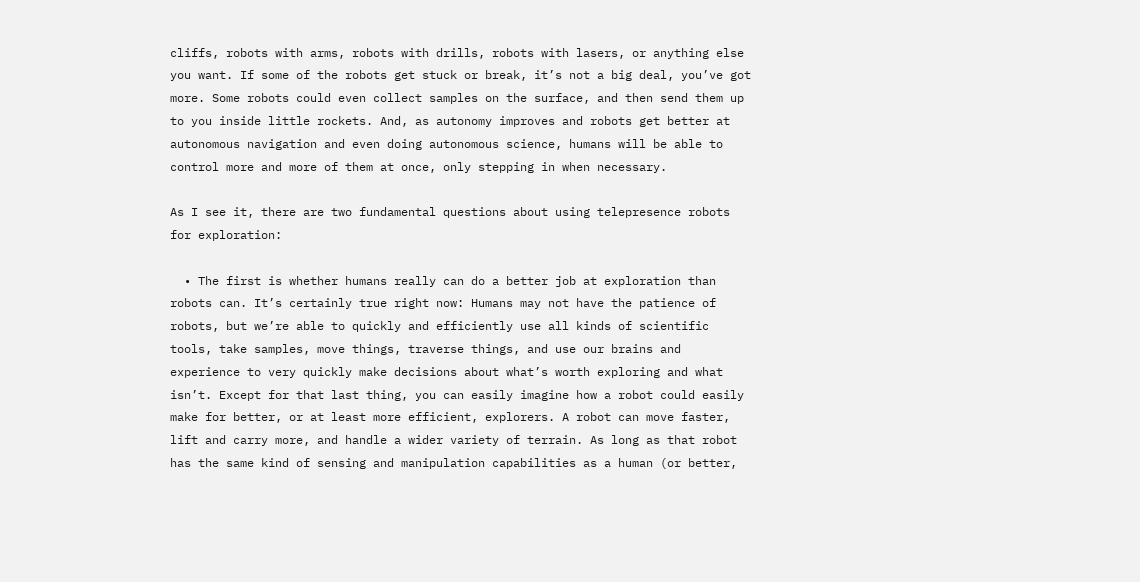cliffs, robots with arms, robots with drills, robots with lasers, or anything else you want. If some of the robots get stuck or break, it’s not a big deal, you’ve got more. Some robots could even collect samples on the surface, and then send them up to you inside little rockets. And, as autonomy improves and robots get better at autonomous navigation and even doing autonomous science, humans will be able to control more and more of them at once, only stepping in when necessary.

As I see it, there are two fundamental questions about using telepresence robots for exploration:

  • The first is whether humans really can do a better job at exploration than robots can. It’s certainly true right now: Humans may not have the patience of robots, but we’re able to quickly and efficiently use all kinds of scientific tools, take samples, move things, traverse things, and use our brains and experience to very quickly make decisions about what’s worth exploring and what isn’t. Except for that last thing, you can easily imagine how a robot could easily make for better, or at least more efficient, explorers. A robot can move faster, lift and carry more, and handle a wider variety of terrain. As long as that robot has the same kind of sensing and manipulation capabilities as a human (or better,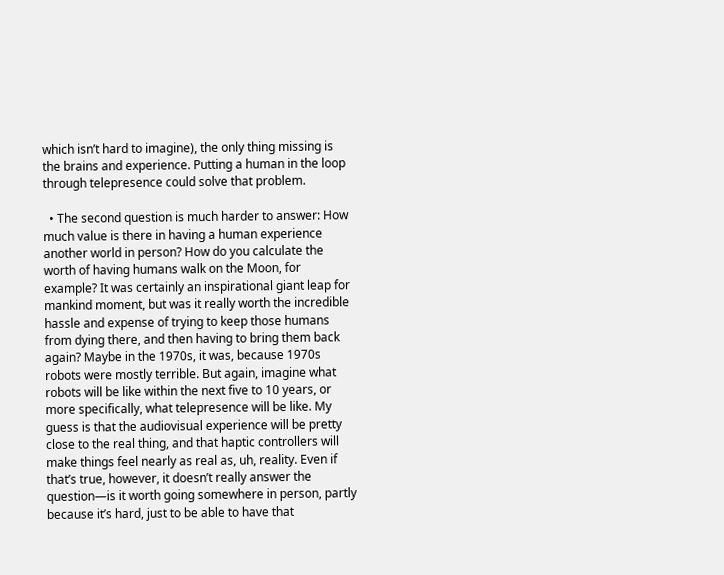which isn’t hard to imagine), the only thing missing is the brains and experience. Putting a human in the loop through telepresence could solve that problem.

  • The second question is much harder to answer: How much value is there in having a human experience another world in person? How do you calculate the worth of having humans walk on the Moon, for example? It was certainly an inspirational giant leap for mankind moment, but was it really worth the incredible hassle and expense of trying to keep those humans from dying there, and then having to bring them back again? Maybe in the 1970s, it was, because 1970s robots were mostly terrible. But again, imagine what robots will be like within the next five to 10 years, or more specifically, what telepresence will be like. My guess is that the audiovisual experience will be pretty close to the real thing, and that haptic controllers will make things feel nearly as real as, uh, reality. Even if that’s true, however, it doesn’t really answer the question—is it worth going somewhere in person, partly because it’s hard, just to be able to have that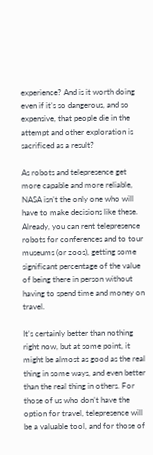experience? And is it worth doing even if it’s so dangerous, and so expensive, that people die in the attempt and other exploration is sacrificed as a result?

As robots and telepresence get more capable and more reliable, NASA isn’t the only one who will have to make decisions like these. Already, you can rent telepresence robots for conferences and to tour museums (or zoos), getting some significant percentage of the value of being there in person without having to spend time and money on travel.

It’s certainly better than nothing right now, but at some point, it might be almost as good as the real thing in some ways, and even better than the real thing in others. For those of us who don’t have the option for travel, telepresence will be a valuable tool, and for those of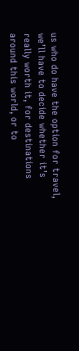us who do have the option for travel, we’ll have to decide whether it’s really worth it, for destinations around this world, or to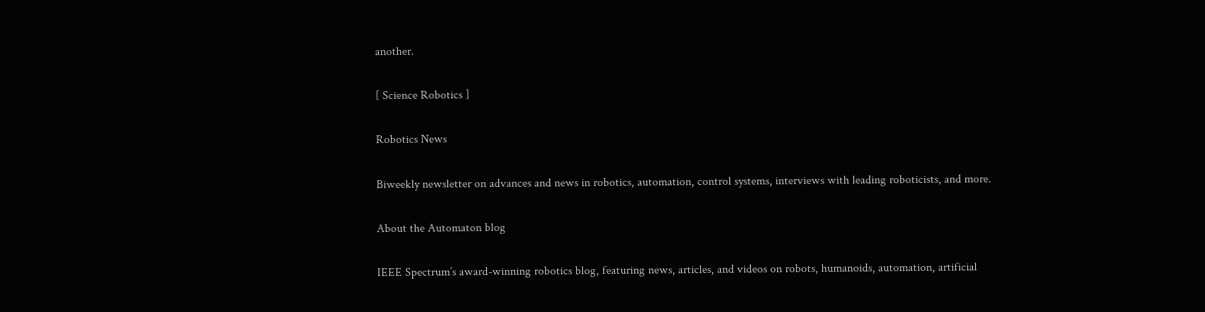another.

[ Science Robotics ]

Robotics News

Biweekly newsletter on advances and news in robotics, automation, control systems, interviews with leading roboticists, and more.

About the Automaton blog

IEEE Spectrum’s award-winning robotics blog, featuring news, articles, and videos on robots, humanoids, automation, artificial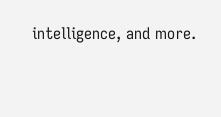intelligence, and more.